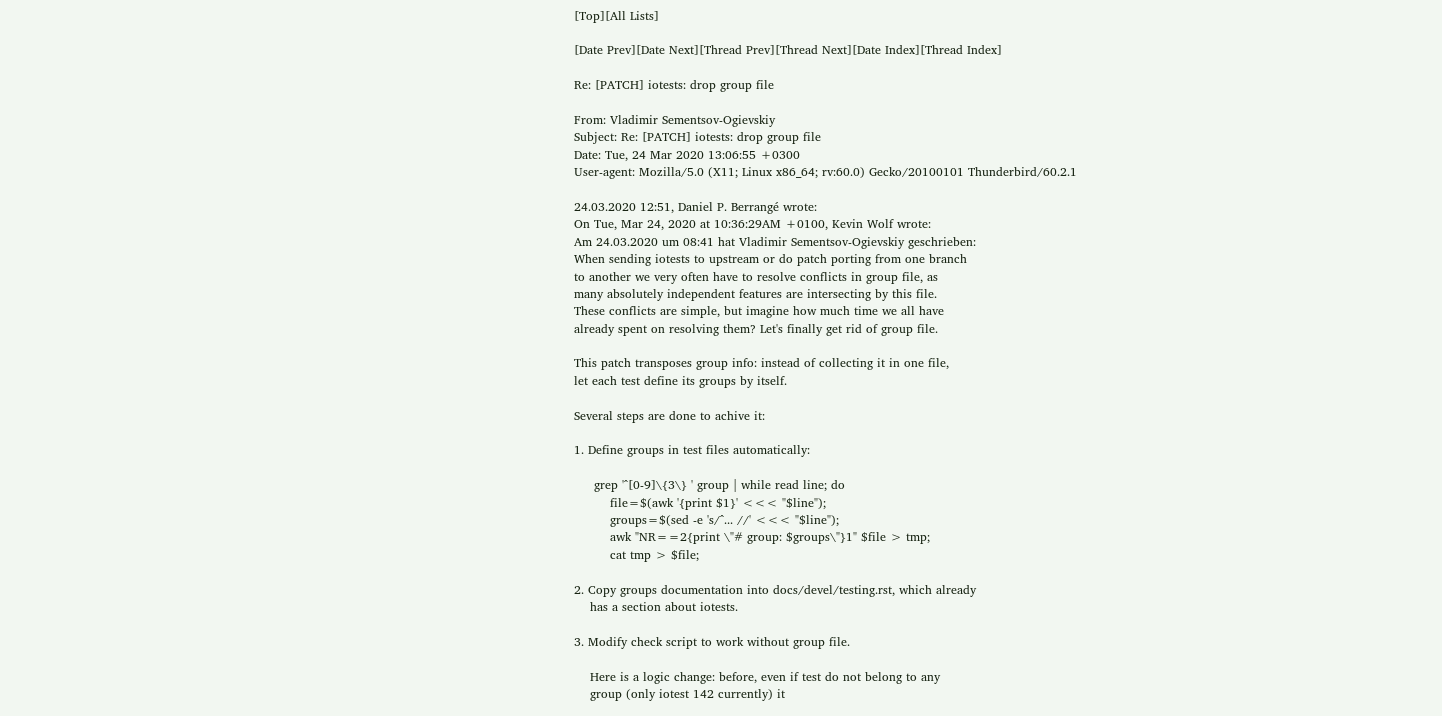[Top][All Lists]

[Date Prev][Date Next][Thread Prev][Thread Next][Date Index][Thread Index]

Re: [PATCH] iotests: drop group file

From: Vladimir Sementsov-Ogievskiy
Subject: Re: [PATCH] iotests: drop group file
Date: Tue, 24 Mar 2020 13:06:55 +0300
User-agent: Mozilla/5.0 (X11; Linux x86_64; rv:60.0) Gecko/20100101 Thunderbird/60.2.1

24.03.2020 12:51, Daniel P. Berrangé wrote:
On Tue, Mar 24, 2020 at 10:36:29AM +0100, Kevin Wolf wrote:
Am 24.03.2020 um 08:41 hat Vladimir Sementsov-Ogievskiy geschrieben:
When sending iotests to upstream or do patch porting from one branch
to another we very often have to resolve conflicts in group file, as
many absolutely independent features are intersecting by this file.
These conflicts are simple, but imagine how much time we all have
already spent on resolving them? Let's finally get rid of group file.

This patch transposes group info: instead of collecting it in one file,
let each test define its groups by itself.

Several steps are done to achive it:

1. Define groups in test files automatically:

     grep '^[0-9]\{3\} ' group | while read line; do
         file=$(awk '{print $1}' <<< "$line");
         groups=$(sed -e 's/^... //' <<< "$line");
         awk "NR==2{print \"# group: $groups\"}1" $file > tmp;
         cat tmp > $file;

2. Copy groups documentation into docs/devel/testing.rst, which already
    has a section about iotests.

3. Modify check script to work without group file.

    Here is a logic change: before, even if test do not belong to any
    group (only iotest 142 currently) it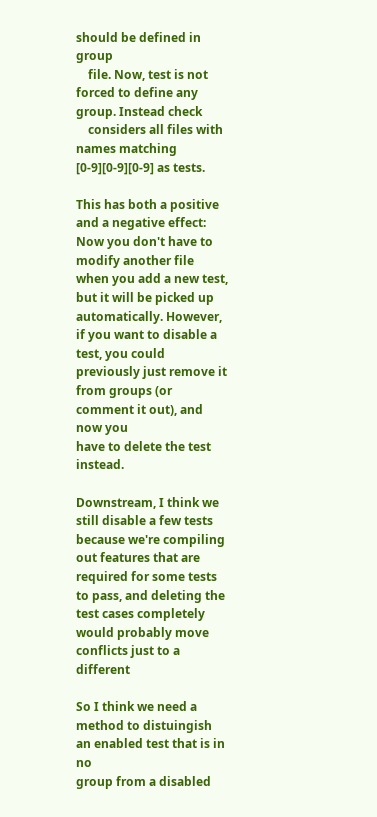should be defined in group
    file. Now, test is not forced to define any group. Instead check
    considers all files with names matching [0-9][0-9][0-9] as tests.

This has both a positive and a negative effect: Now you don't have to
modify another file when you add a new test, but it will be picked up
automatically. However, if you want to disable a test, you could
previously just remove it from groups (or comment it out), and now you
have to delete the test instead.

Downstream, I think we still disable a few tests because we're compiling
out features that are required for some tests to pass, and deleting the
test cases completely would probably move conflicts just to a different

So I think we need a method to distuingish an enabled test that is in no
group from a disabled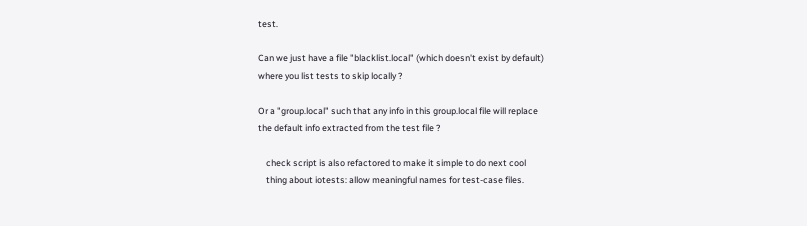test.

Can we just have a file "blacklist.local" (which doesn't exist by default)
where you list tests to skip locally ?

Or a "group.local" such that any info in this group.local file will replace
the default info extracted from the test file ?

    check script is also refactored to make it simple to do next cool
    thing about iotests: allow meaningful names for test-case files.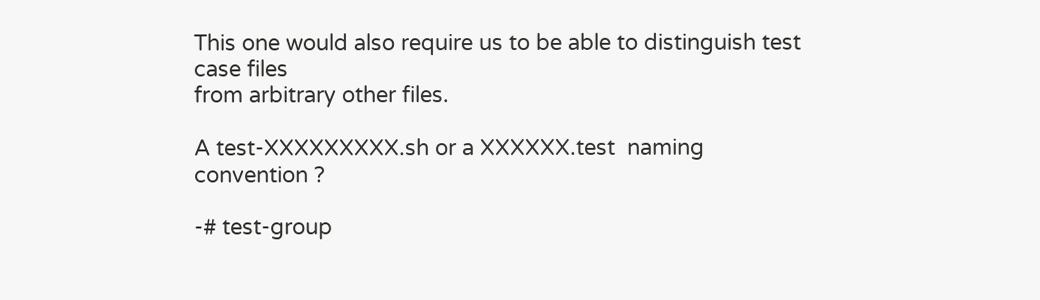This one would also require us to be able to distinguish test case files
from arbitrary other files.

A test-XXXXXXXXX.sh or a XXXXXX.test  naming convention ?

-# test-group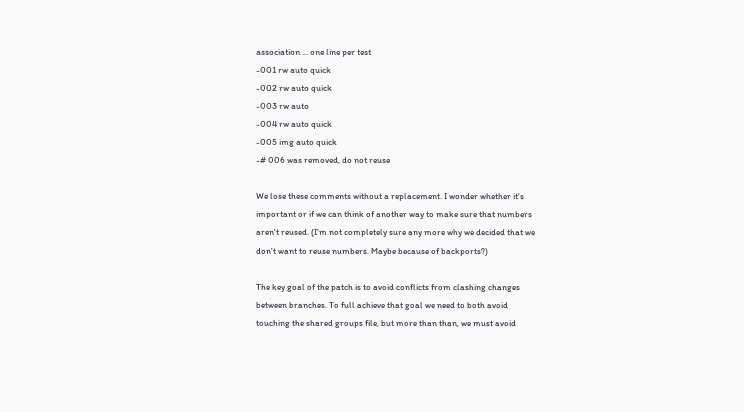association ... one line per test
-001 rw auto quick
-002 rw auto quick
-003 rw auto
-004 rw auto quick
-005 img auto quick
-# 006 was removed, do not reuse

We lose these comments without a replacement. I wonder whether it's
important or if we can think of another way to make sure that numbers
aren't reused. (I'm not completely sure any more why we decided that we
don't want to reuse numbers. Maybe because of backports?)

The key goal of the patch is to avoid conflicts from clashing changes
between branches. To full achieve that goal we need to both avoid
touching the shared groups file, but more than than, we must avoid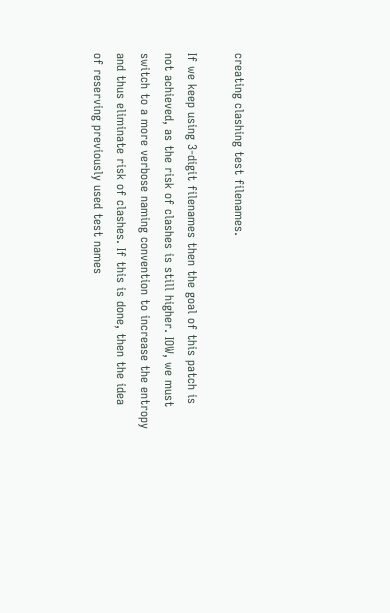creating clashing test filenames.

If we keep using 3-digit filenames then the goal of this patch is
not achieved, as the risk of clashes is still higher. IOW, we must
switch to a more verbose naming convention to increase the entropy
and thus eliminate risk of clashes. If this is done, then the idea
of reserving previously used test names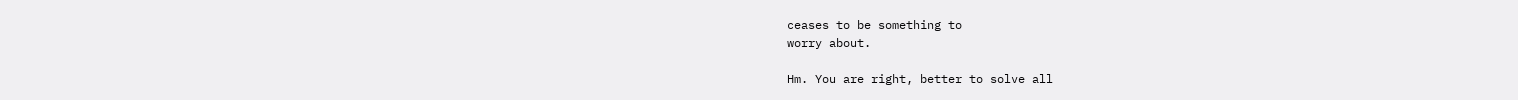ceases to be something to
worry about.

Hm. You are right, better to solve all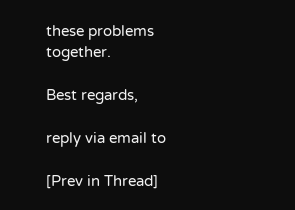these problems together.

Best regards,

reply via email to

[Prev in Thread]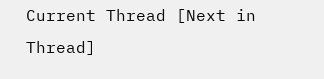Current Thread [Next in Thread]